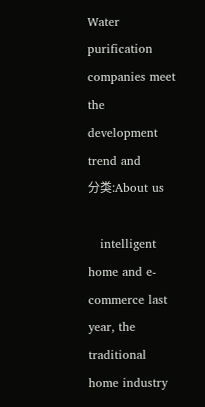Water purification companies meet the development trend and
分类:About us

   intelligent home and e-commerce last year, the traditional home industry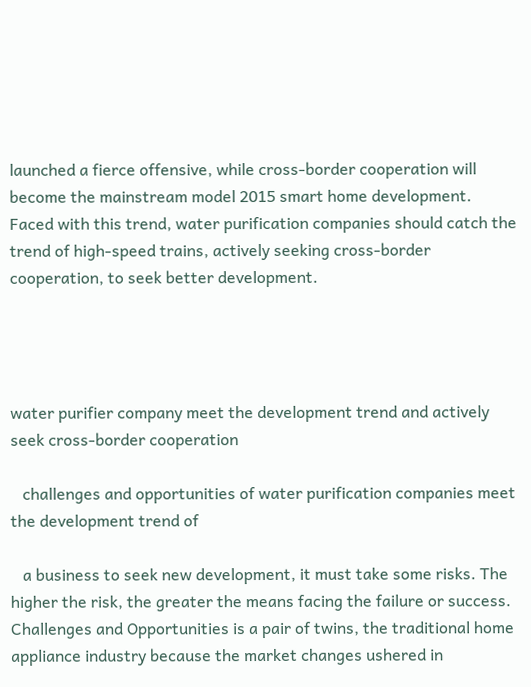launched a fierce offensive, while cross-border cooperation will become the mainstream model 2015 smart home development. Faced with this trend, water purification companies should catch the trend of high-speed trains, actively seeking cross-border cooperation, to seek better development.




water purifier company meet the development trend and actively seek cross-border cooperation

   challenges and opportunities of water purification companies meet the development trend of

   a business to seek new development, it must take some risks. The higher the risk, the greater the means facing the failure or success. Challenges and Opportunities is a pair of twins, the traditional home appliance industry because the market changes ushered in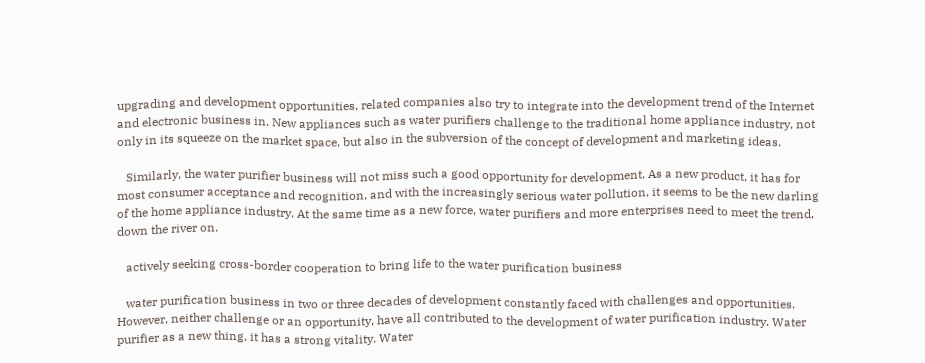upgrading and development opportunities, related companies also try to integrate into the development trend of the Internet and electronic business in. New appliances such as water purifiers challenge to the traditional home appliance industry, not only in its squeeze on the market space, but also in the subversion of the concept of development and marketing ideas.

   Similarly, the water purifier business will not miss such a good opportunity for development. As a new product, it has for most consumer acceptance and recognition, and with the increasingly serious water pollution, it seems to be the new darling of the home appliance industry. At the same time as a new force, water purifiers and more enterprises need to meet the trend, down the river on.

   actively seeking cross-border cooperation to bring life to the water purification business

   water purification business in two or three decades of development constantly faced with challenges and opportunities. However, neither challenge or an opportunity, have all contributed to the development of water purification industry. Water purifier as a new thing, it has a strong vitality. Water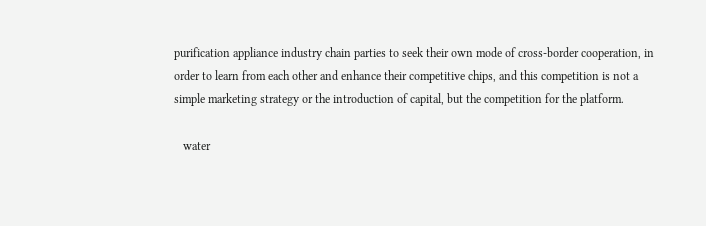purification appliance industry chain parties to seek their own mode of cross-border cooperation, in order to learn from each other and enhance their competitive chips, and this competition is not a simple marketing strategy or the introduction of capital, but the competition for the platform.

   water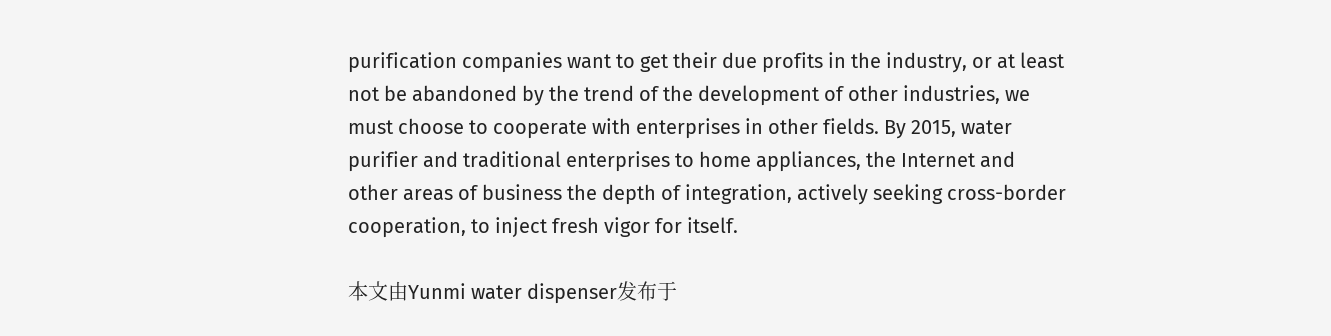purification companies want to get their due profits in the industry, or at least not be abandoned by the trend of the development of other industries, we must choose to cooperate with enterprises in other fields. By 2015, water purifier and traditional enterprises to home appliances, the Internet and other areas of business the depth of integration, actively seeking cross-border cooperation, to inject fresh vigor for itself.

本文由Yunmi water dispenser发布于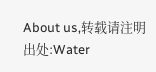About us,转载请注明出处:Water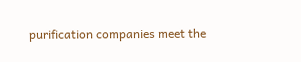purification companies meet the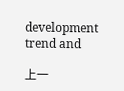development trend and

上一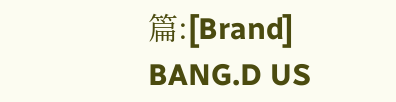篇:[Brand] BANG.D US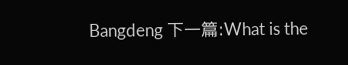Bangdeng 下一篇:What is the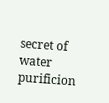secret of water purificion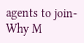agents to join- Why M